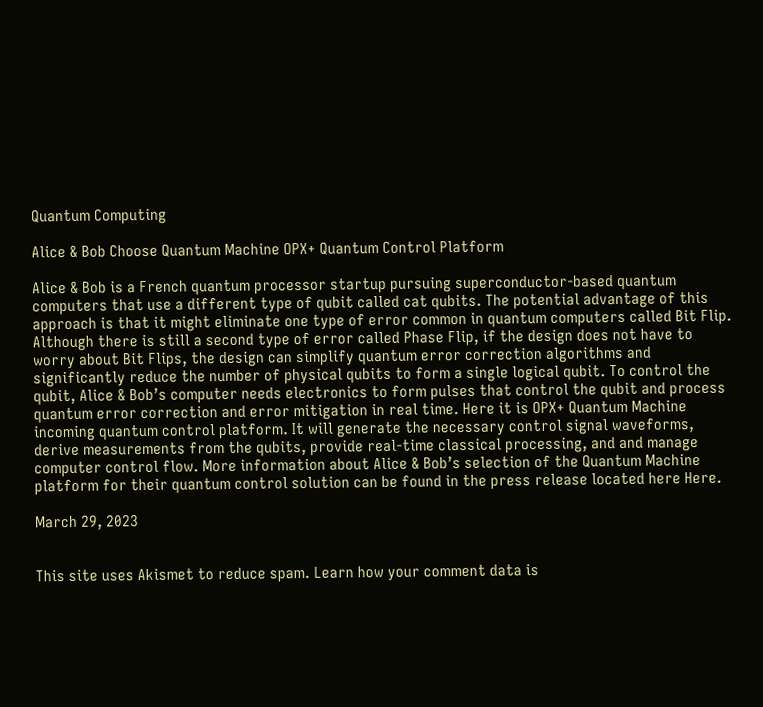Quantum Computing

Alice & Bob Choose Quantum Machine OPX+ Quantum Control Platform

Alice & Bob is a French quantum processor startup pursuing superconductor-based quantum computers that use a different type of qubit called cat qubits. The potential advantage of this approach is that it might eliminate one type of error common in quantum computers called Bit Flip. Although there is still a second type of error called Phase Flip, if the design does not have to worry about Bit Flips, the design can simplify quantum error correction algorithms and significantly reduce the number of physical qubits to form a single logical qubit. To control the qubit, Alice & Bob’s computer needs electronics to form pulses that control the qubit and process quantum error correction and error mitigation in real time. Here it is OPX+ Quantum Machine incoming quantum control platform. It will generate the necessary control signal waveforms, derive measurements from the qubits, provide real-time classical processing, and and manage computer control flow. More information about Alice & Bob’s selection of the Quantum Machine platform for their quantum control solution can be found in the press release located here Here.

March 29, 2023


This site uses Akismet to reduce spam. Learn how your comment data is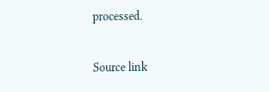processed.

Source link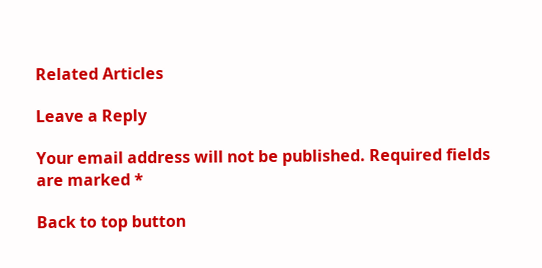Related Articles

Leave a Reply

Your email address will not be published. Required fields are marked *

Back to top button